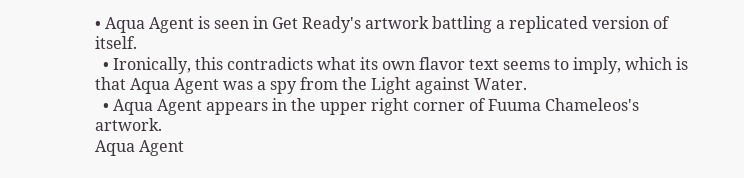• Aqua Agent is seen in Get Ready's artwork battling a replicated version of itself.
  • Ironically, this contradicts what its own flavor text seems to imply, which is that Aqua Agent was a spy from the Light against Water.
  • Aqua Agent appears in the upper right corner of Fuuma Chameleos's artwork.
Aqua Agent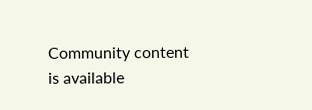Community content is available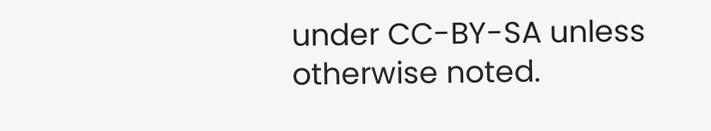under CC-BY-SA unless otherwise noted.